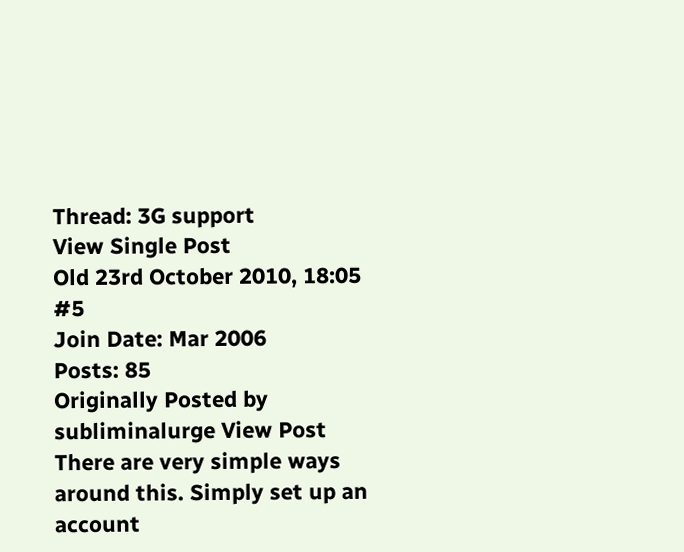Thread: 3G support
View Single Post
Old 23rd October 2010, 18:05   #5
Join Date: Mar 2006
Posts: 85
Originally Posted by subliminalurge View Post
There are very simple ways around this. Simply set up an account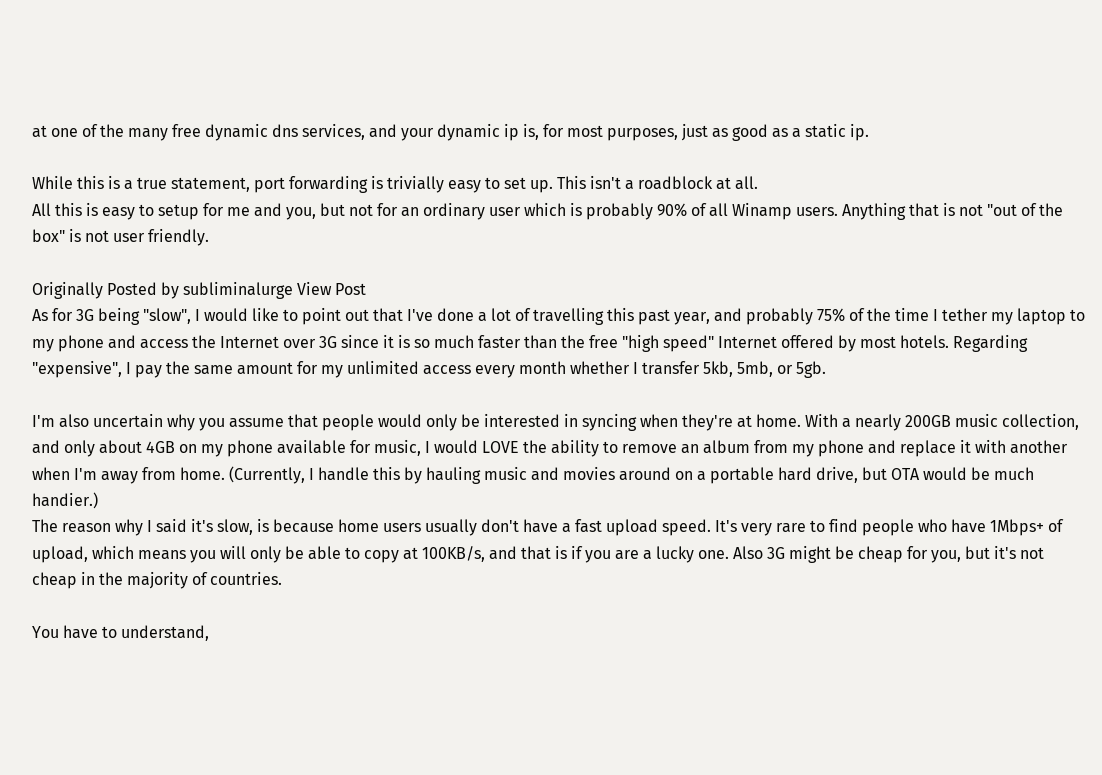at one of the many free dynamic dns services, and your dynamic ip is, for most purposes, just as good as a static ip.

While this is a true statement, port forwarding is trivially easy to set up. This isn't a roadblock at all.
All this is easy to setup for me and you, but not for an ordinary user which is probably 90% of all Winamp users. Anything that is not "out of the box" is not user friendly.

Originally Posted by subliminalurge View Post
As for 3G being "slow", I would like to point out that I've done a lot of travelling this past year, and probably 75% of the time I tether my laptop to my phone and access the Internet over 3G since it is so much faster than the free "high speed" Internet offered by most hotels. Regarding "expensive", I pay the same amount for my unlimited access every month whether I transfer 5kb, 5mb, or 5gb.

I'm also uncertain why you assume that people would only be interested in syncing when they're at home. With a nearly 200GB music collection, and only about 4GB on my phone available for music, I would LOVE the ability to remove an album from my phone and replace it with another when I'm away from home. (Currently, I handle this by hauling music and movies around on a portable hard drive, but OTA would be much handier.)
The reason why I said it's slow, is because home users usually don't have a fast upload speed. It's very rare to find people who have 1Mbps+ of upload, which means you will only be able to copy at 100KB/s, and that is if you are a lucky one. Also 3G might be cheap for you, but it's not cheap in the majority of countries.

You have to understand,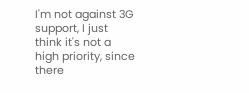I'm not against 3G support, I just think it's not a high priority, since there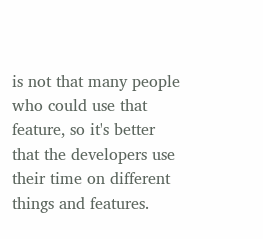is not that many people who could use that feature, so it's better that the developers use their time on different things and features.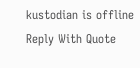kustodian is offline   Reply With Quote